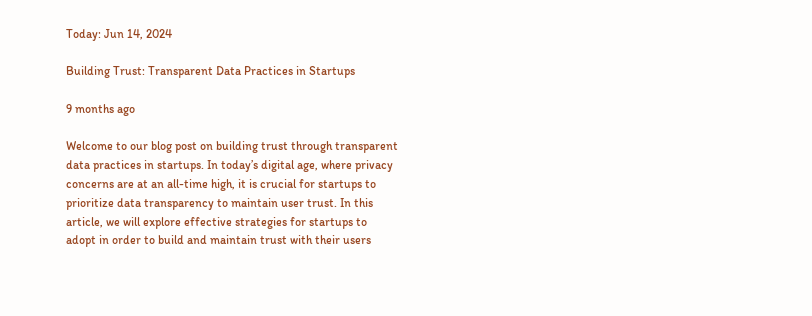Today: Jun 14, 2024

Building Trust: Transparent Data Practices in Startups

9 months ago

Welcome to our blog post on building trust through transparent data practices in startups. In today’s digital age, where privacy concerns are at an all-time high, it is crucial for startups to prioritize data transparency to maintain user trust. In this article, we will explore effective strategies for startups to adopt in order to build and maintain trust with their users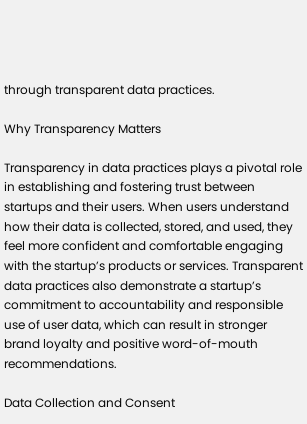through transparent data practices.

Why Transparency Matters

Transparency in data practices plays a pivotal role in establishing and fostering trust between startups and their users. When users understand how their data is collected, stored, and used, they feel more confident and comfortable engaging with the startup’s products or services. Transparent data practices also demonstrate a startup’s commitment to accountability and responsible use of user data, which can result in stronger brand loyalty and positive word-of-mouth recommendations.

Data Collection and Consent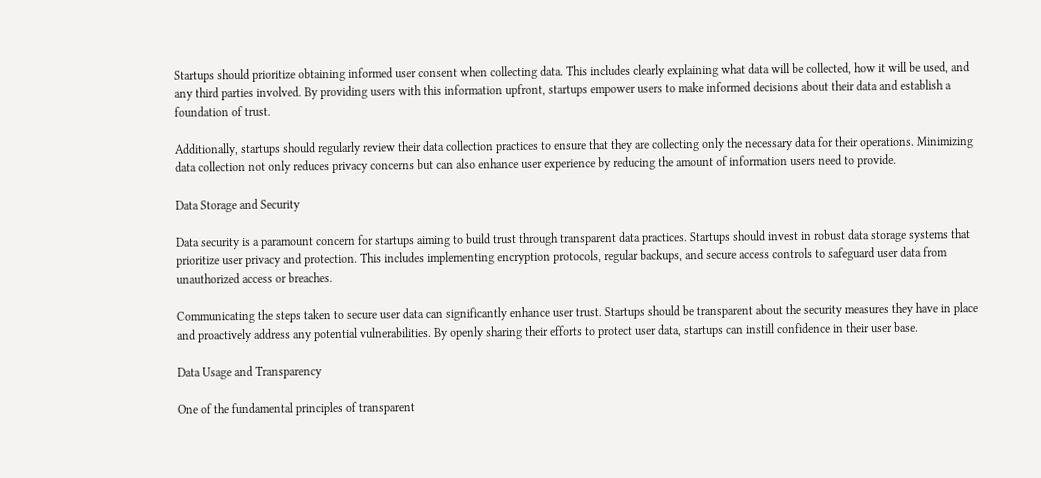Startups should prioritize obtaining informed user consent when collecting data. This includes clearly explaining what data will be collected, how it will be used, and any third parties involved. By providing users with this information upfront, startups empower users to make informed decisions about their data and establish a foundation of trust.

Additionally, startups should regularly review their data collection practices to ensure that they are collecting only the necessary data for their operations. Minimizing data collection not only reduces privacy concerns but can also enhance user experience by reducing the amount of information users need to provide.

Data Storage and Security

Data security is a paramount concern for startups aiming to build trust through transparent data practices. Startups should invest in robust data storage systems that prioritize user privacy and protection. This includes implementing encryption protocols, regular backups, and secure access controls to safeguard user data from unauthorized access or breaches.

Communicating the steps taken to secure user data can significantly enhance user trust. Startups should be transparent about the security measures they have in place and proactively address any potential vulnerabilities. By openly sharing their efforts to protect user data, startups can instill confidence in their user base.

Data Usage and Transparency

One of the fundamental principles of transparent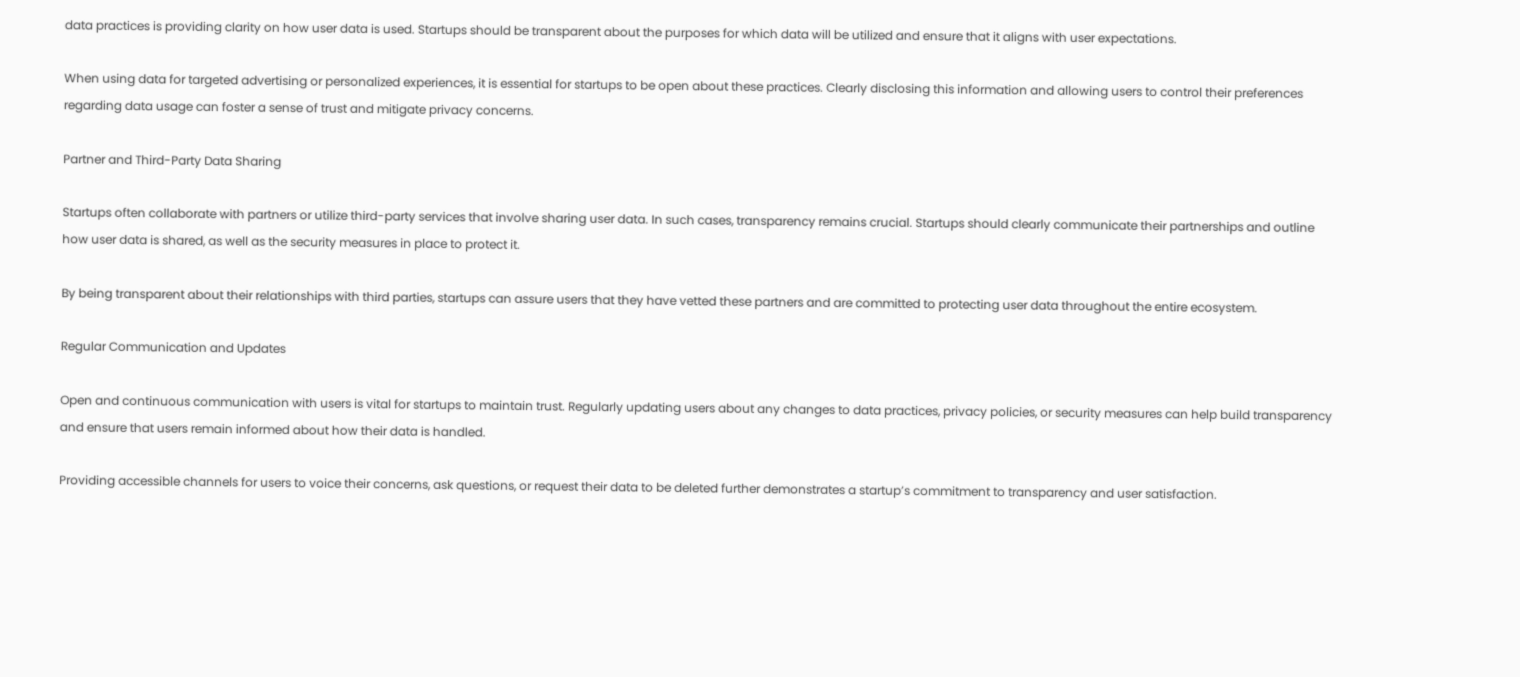data practices is providing clarity on how user data is used. Startups should be transparent about the purposes for which data will be utilized and ensure that it aligns with user expectations.

When using data for targeted advertising or personalized experiences, it is essential for startups to be open about these practices. Clearly disclosing this information and allowing users to control their preferences regarding data usage can foster a sense of trust and mitigate privacy concerns.

Partner and Third-Party Data Sharing

Startups often collaborate with partners or utilize third-party services that involve sharing user data. In such cases, transparency remains crucial. Startups should clearly communicate their partnerships and outline how user data is shared, as well as the security measures in place to protect it.

By being transparent about their relationships with third parties, startups can assure users that they have vetted these partners and are committed to protecting user data throughout the entire ecosystem.

Regular Communication and Updates

Open and continuous communication with users is vital for startups to maintain trust. Regularly updating users about any changes to data practices, privacy policies, or security measures can help build transparency and ensure that users remain informed about how their data is handled.

Providing accessible channels for users to voice their concerns, ask questions, or request their data to be deleted further demonstrates a startup’s commitment to transparency and user satisfaction.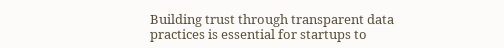Building trust through transparent data practices is essential for startups to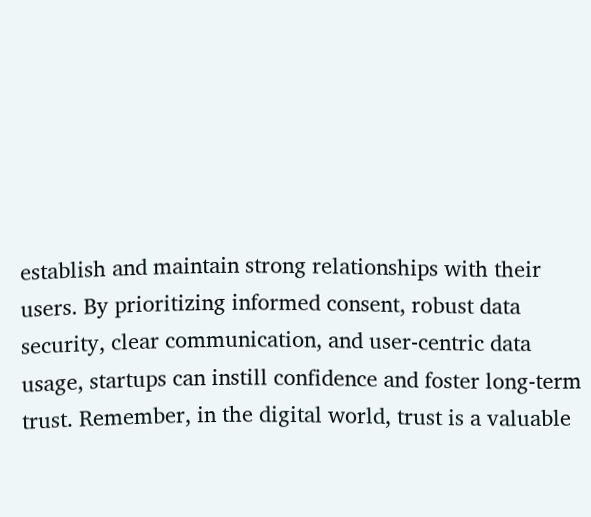establish and maintain strong relationships with their users. By prioritizing informed consent, robust data security, clear communication, and user-centric data usage, startups can instill confidence and foster long-term trust. Remember, in the digital world, trust is a valuable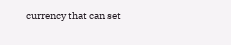currency that can set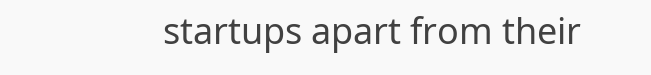startups apart from their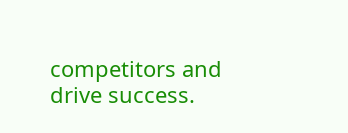competitors and drive success.